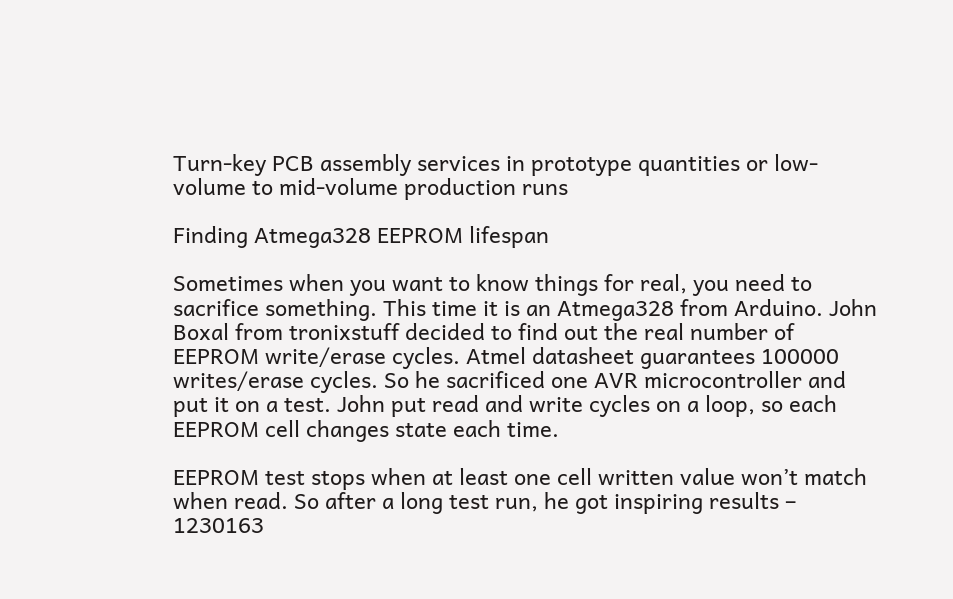Turn-key PCB assembly services in prototype quantities or low-volume to mid-volume production runs

Finding Atmega328 EEPROM lifespan

Sometimes when you want to know things for real, you need to sacrifice something. This time it is an Atmega328 from Arduino. John Boxal from tronixstuff decided to find out the real number of EEPROM write/erase cycles. Atmel datasheet guarantees 100000 writes/erase cycles. So he sacrificed one AVR microcontroller and put it on a test. John put read and write cycles on a loop, so each EEPROM cell changes state each time.

EEPROM test stops when at least one cell written value won’t match when read. So after a long test run, he got inspiring results – 1230163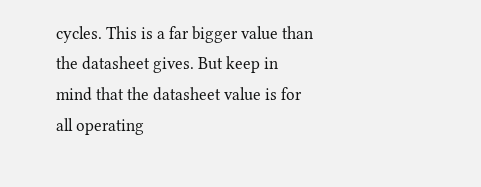cycles. This is a far bigger value than the datasheet gives. But keep in mind that the datasheet value is for all operating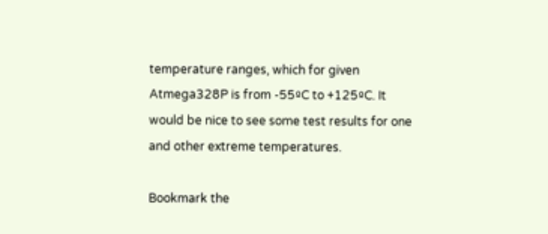temperature ranges, which for given Atmega328P is from -55ºC to +125ºC. It would be nice to see some test results for one and other extreme temperatures.

Bookmark the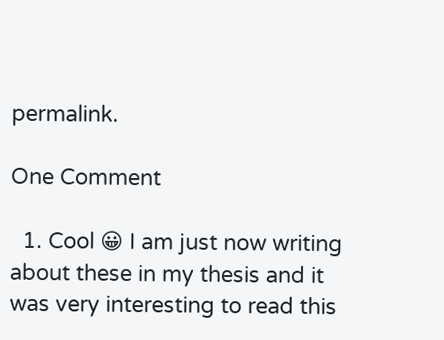permalink.

One Comment

  1. Cool 😀 I am just now writing about these in my thesis and it was very interesting to read this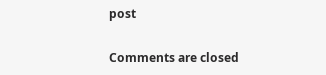post

Comments are closed